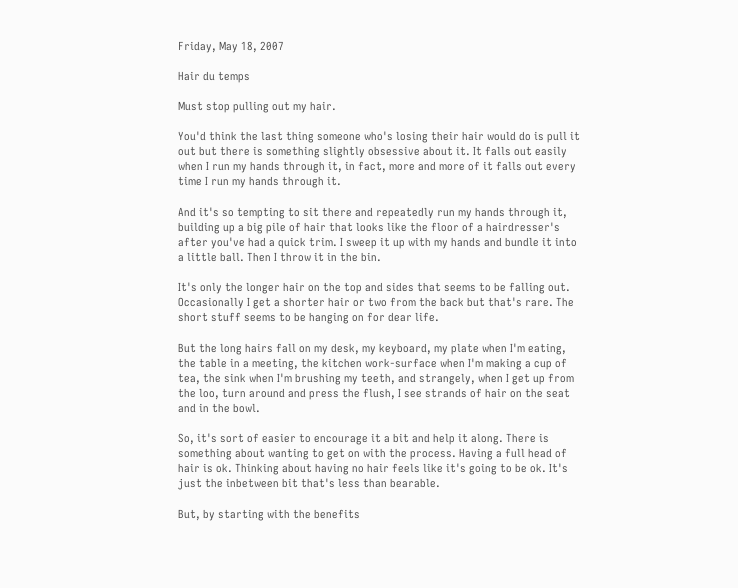Friday, May 18, 2007

Hair du temps

Must stop pulling out my hair.

You'd think the last thing someone who's losing their hair would do is pull it out but there is something slightly obsessive about it. It falls out easily when I run my hands through it, in fact, more and more of it falls out every time I run my hands through it.

And it's so tempting to sit there and repeatedly run my hands through it, building up a big pile of hair that looks like the floor of a hairdresser's after you've had a quick trim. I sweep it up with my hands and bundle it into a little ball. Then I throw it in the bin.

It's only the longer hair on the top and sides that seems to be falling out. Occasionally I get a shorter hair or two from the back but that's rare. The short stuff seems to be hanging on for dear life.

But the long hairs fall on my desk, my keyboard, my plate when I'm eating, the table in a meeting, the kitchen work-surface when I'm making a cup of tea, the sink when I'm brushing my teeth, and strangely, when I get up from the loo, turn around and press the flush, I see strands of hair on the seat and in the bowl.

So, it's sort of easier to encourage it a bit and help it along. There is something about wanting to get on with the process. Having a full head of hair is ok. Thinking about having no hair feels like it's going to be ok. It's just the inbetween bit that's less than bearable.

But, by starting with the benefits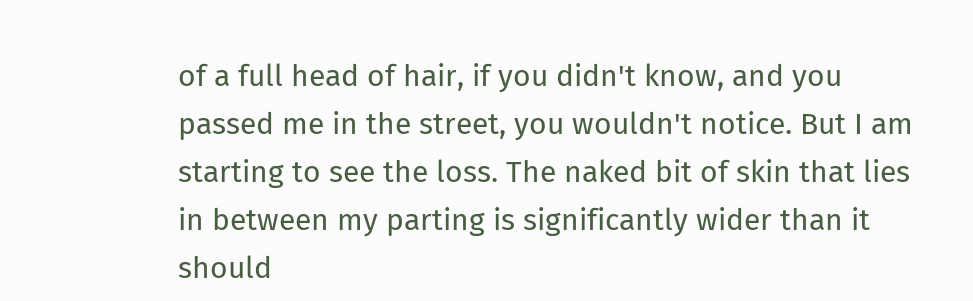of a full head of hair, if you didn't know, and you passed me in the street, you wouldn't notice. But I am starting to see the loss. The naked bit of skin that lies in between my parting is significantly wider than it should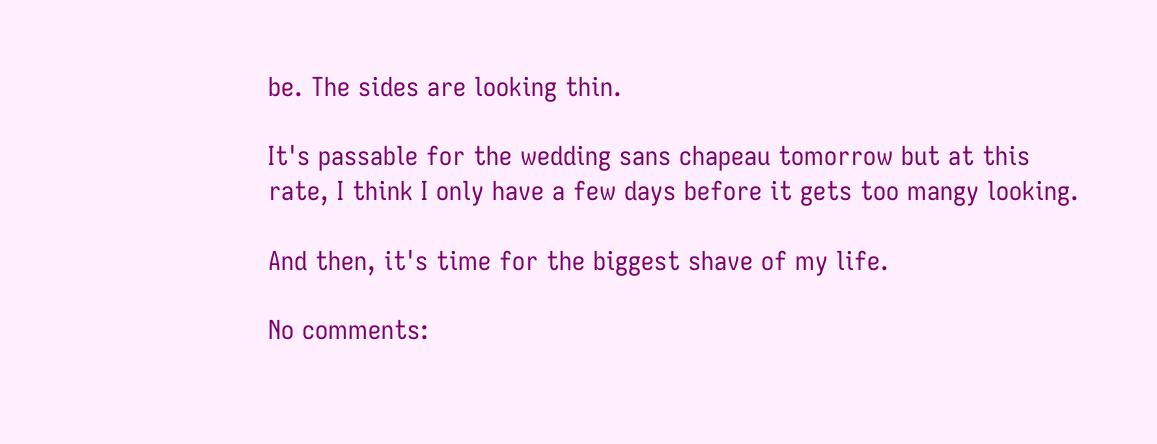be. The sides are looking thin.

It's passable for the wedding sans chapeau tomorrow but at this rate, I think I only have a few days before it gets too mangy looking.

And then, it's time for the biggest shave of my life.

No comments: